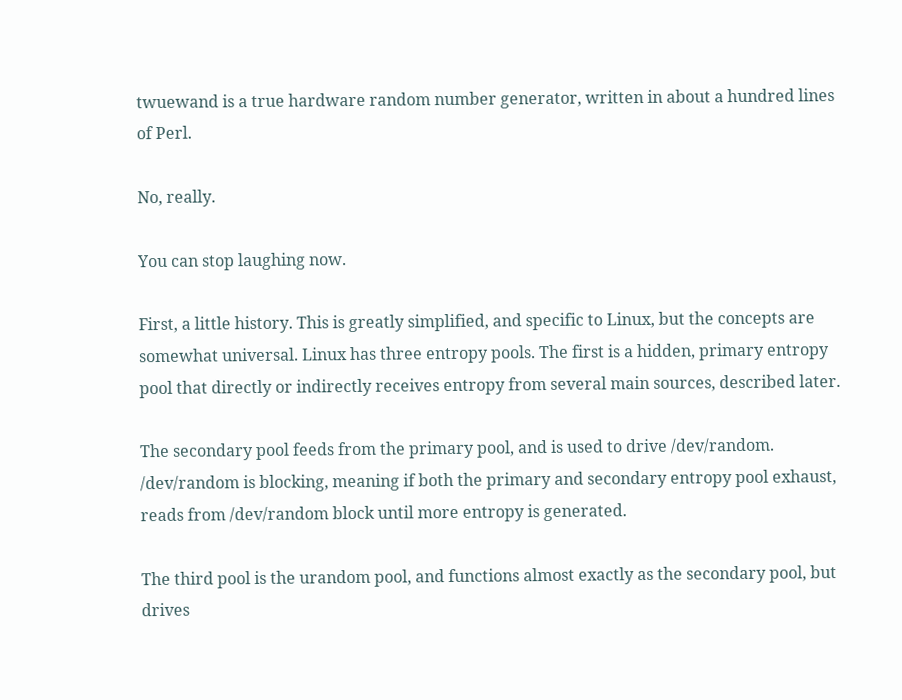twuewand is a true hardware random number generator, written in about a hundred lines of Perl.

No, really.

You can stop laughing now.

First, a little history. This is greatly simplified, and specific to Linux, but the concepts are somewhat universal. Linux has three entropy pools. The first is a hidden, primary entropy pool that directly or indirectly receives entropy from several main sources, described later.

The secondary pool feeds from the primary pool, and is used to drive /dev/random. /dev/random is blocking, meaning if both the primary and secondary entropy pool exhaust, reads from /dev/random block until more entropy is generated.

The third pool is the urandom pool, and functions almost exactly as the secondary pool, but drives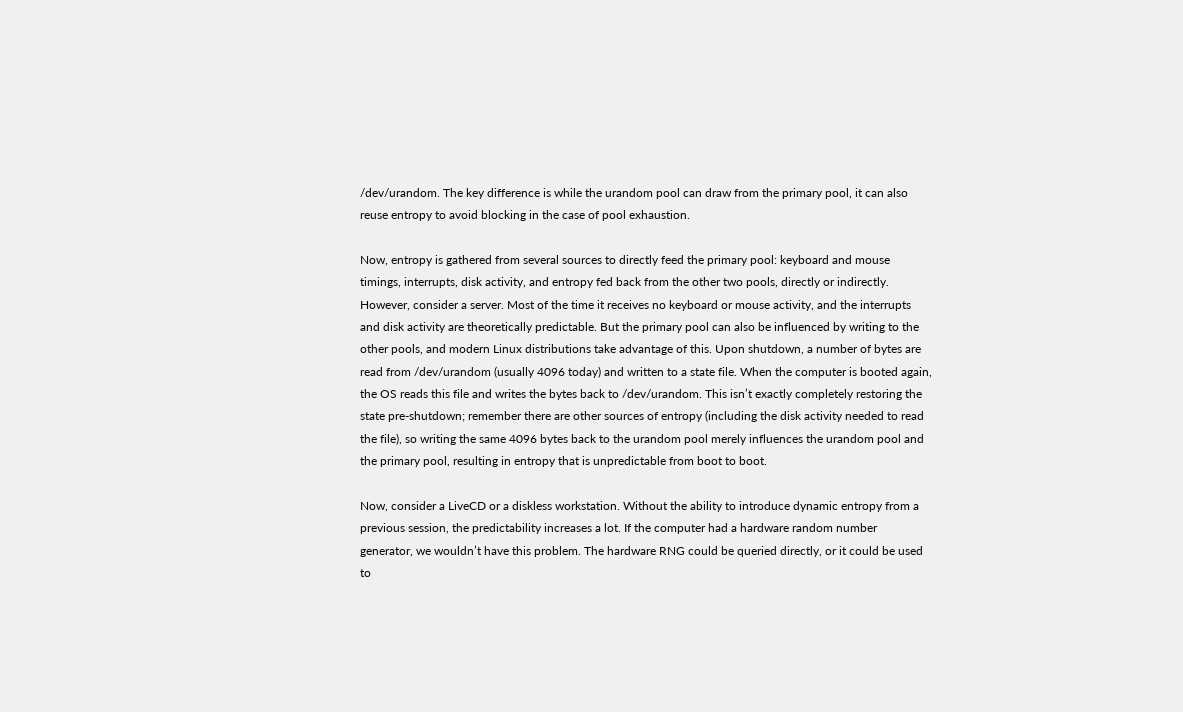/dev/urandom. The key difference is while the urandom pool can draw from the primary pool, it can also reuse entropy to avoid blocking in the case of pool exhaustion.

Now, entropy is gathered from several sources to directly feed the primary pool: keyboard and mouse timings, interrupts, disk activity, and entropy fed back from the other two pools, directly or indirectly. However, consider a server. Most of the time it receives no keyboard or mouse activity, and the interrupts and disk activity are theoretically predictable. But the primary pool can also be influenced by writing to the other pools, and modern Linux distributions take advantage of this. Upon shutdown, a number of bytes are read from /dev/urandom (usually 4096 today) and written to a state file. When the computer is booted again, the OS reads this file and writes the bytes back to /dev/urandom. This isn’t exactly completely restoring the state pre-shutdown; remember there are other sources of entropy (including the disk activity needed to read the file), so writing the same 4096 bytes back to the urandom pool merely influences the urandom pool and the primary pool, resulting in entropy that is unpredictable from boot to boot.

Now, consider a LiveCD or a diskless workstation. Without the ability to introduce dynamic entropy from a previous session, the predictability increases a lot. If the computer had a hardware random number generator, we wouldn’t have this problem. The hardware RNG could be queried directly, or it could be used to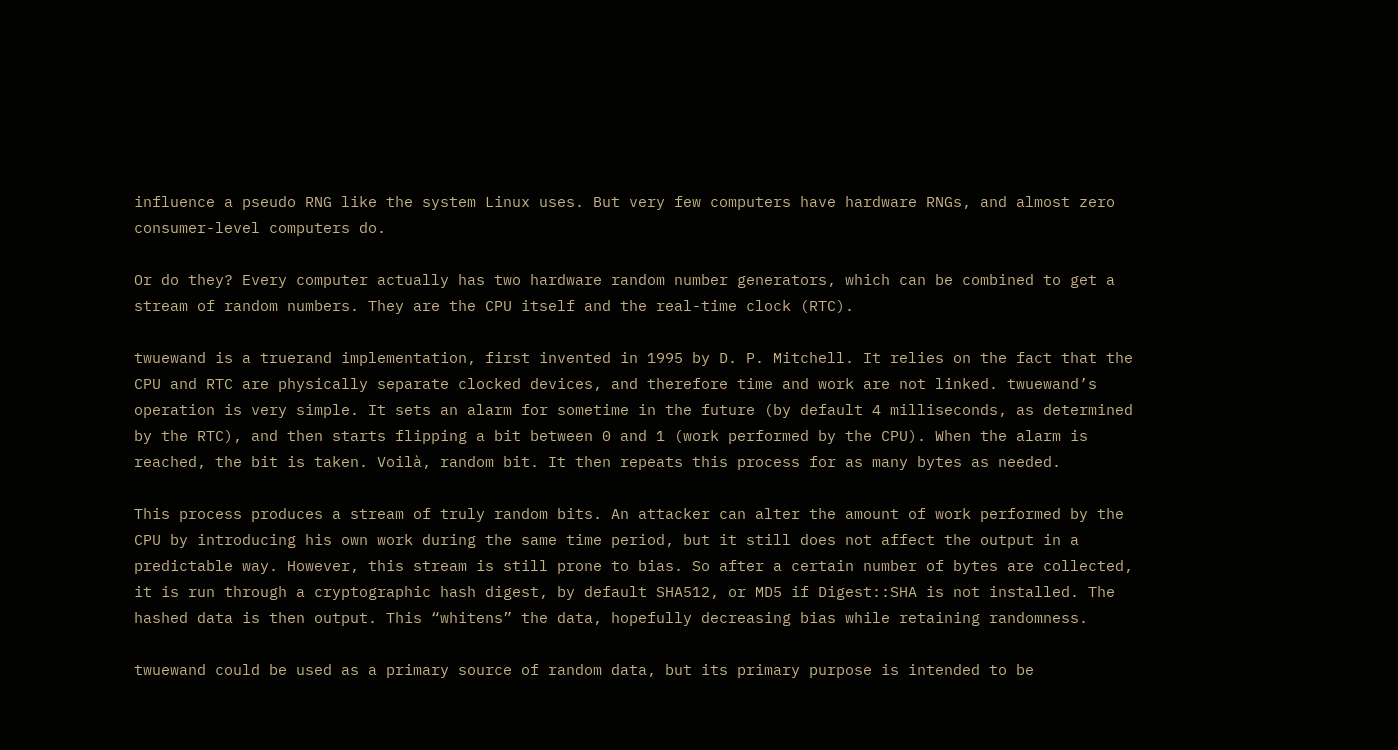influence a pseudo RNG like the system Linux uses. But very few computers have hardware RNGs, and almost zero consumer-level computers do.

Or do they? Every computer actually has two hardware random number generators, which can be combined to get a stream of random numbers. They are the CPU itself and the real-time clock (RTC).

twuewand is a truerand implementation, first invented in 1995 by D. P. Mitchell. It relies on the fact that the CPU and RTC are physically separate clocked devices, and therefore time and work are not linked. twuewand’s operation is very simple. It sets an alarm for sometime in the future (by default 4 milliseconds, as determined by the RTC), and then starts flipping a bit between 0 and 1 (work performed by the CPU). When the alarm is reached, the bit is taken. Voilà, random bit. It then repeats this process for as many bytes as needed.

This process produces a stream of truly random bits. An attacker can alter the amount of work performed by the CPU by introducing his own work during the same time period, but it still does not affect the output in a predictable way. However, this stream is still prone to bias. So after a certain number of bytes are collected, it is run through a cryptographic hash digest, by default SHA512, or MD5 if Digest::SHA is not installed. The hashed data is then output. This “whitens” the data, hopefully decreasing bias while retaining randomness.

twuewand could be used as a primary source of random data, but its primary purpose is intended to be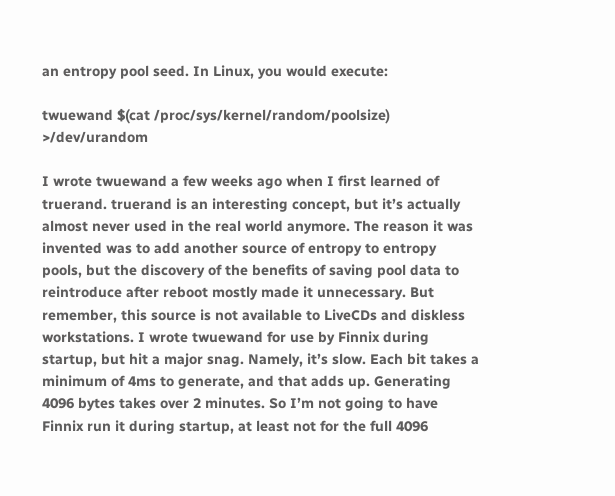an entropy pool seed. In Linux, you would execute:

twuewand $(cat /proc/sys/kernel/random/poolsize) >/dev/urandom

I wrote twuewand a few weeks ago when I first learned of truerand. truerand is an interesting concept, but it’s actually almost never used in the real world anymore. The reason it was invented was to add another source of entropy to entropy pools, but the discovery of the benefits of saving pool data to reintroduce after reboot mostly made it unnecessary. But remember, this source is not available to LiveCDs and diskless workstations. I wrote twuewand for use by Finnix during startup, but hit a major snag. Namely, it’s slow. Each bit takes a minimum of 4ms to generate, and that adds up. Generating 4096 bytes takes over 2 minutes. So I’m not going to have Finnix run it during startup, at least not for the full 4096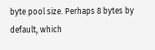byte pool size. Perhaps 8 bytes by default, which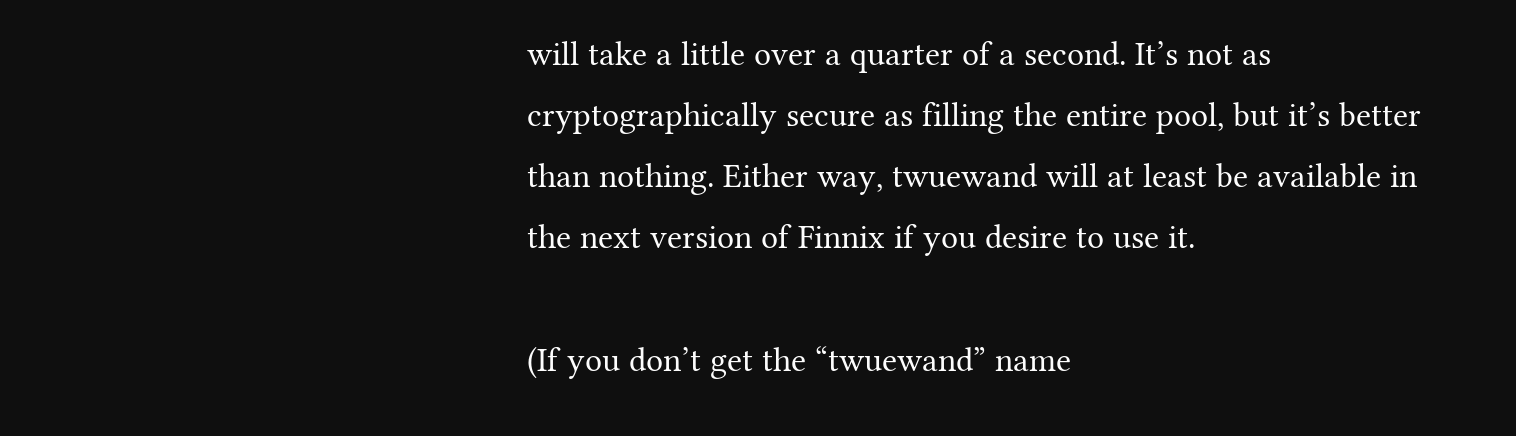will take a little over a quarter of a second. It’s not as cryptographically secure as filling the entire pool, but it’s better than nothing. Either way, twuewand will at least be available in the next version of Finnix if you desire to use it.

(If you don’t get the “twuewand” name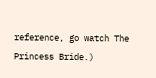reference, go watch The Princess Bride.)